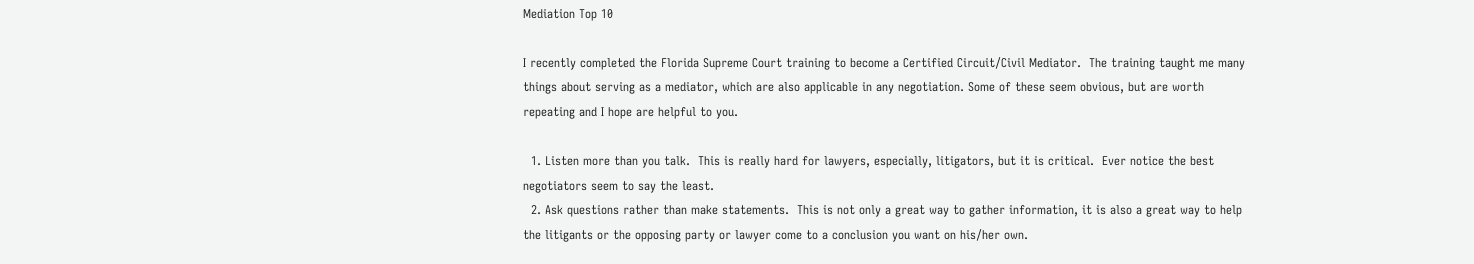Mediation Top 10

I recently completed the Florida Supreme Court training to become a Certified Circuit/Civil Mediator.  The training taught me many things about serving as a mediator, which are also applicable in any negotiation. Some of these seem obvious, but are worth repeating and I hope are helpful to you.

  1. Listen more than you talk.  This is really hard for lawyers, especially, litigators, but it is critical.  Ever notice the best negotiators seem to say the least.
  2. Ask questions rather than make statements.  This is not only a great way to gather information, it is also a great way to help the litigants or the opposing party or lawyer come to a conclusion you want on his/her own.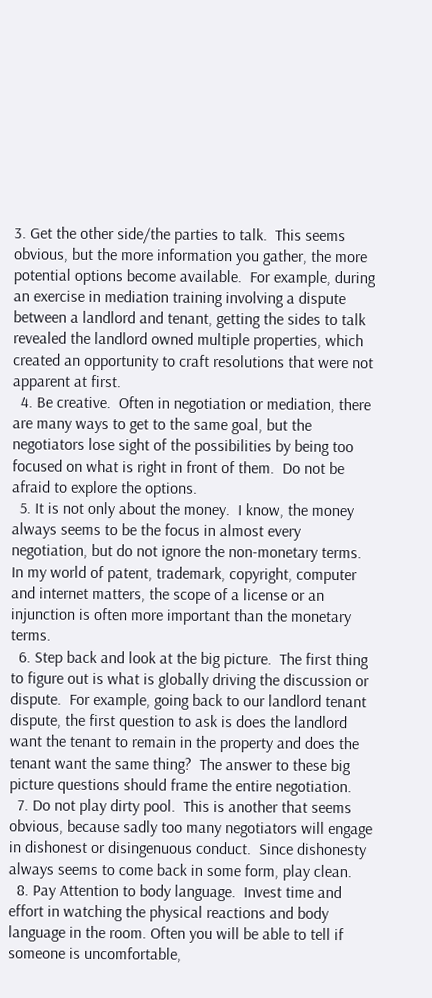3. Get the other side/the parties to talk.  This seems obvious, but the more information you gather, the more potential options become available.  For example, during an exercise in mediation training involving a dispute between a landlord and tenant, getting the sides to talk revealed the landlord owned multiple properties, which created an opportunity to craft resolutions that were not apparent at first.
  4. Be creative.  Often in negotiation or mediation, there are many ways to get to the same goal, but the negotiators lose sight of the possibilities by being too focused on what is right in front of them.  Do not be afraid to explore the options.
  5. It is not only about the money.  I know, the money always seems to be the focus in almost every negotiation, but do not ignore the non-monetary terms.  In my world of patent, trademark, copyright, computer and internet matters, the scope of a license or an injunction is often more important than the monetary terms.
  6. Step back and look at the big picture.  The first thing to figure out is what is globally driving the discussion or dispute.  For example, going back to our landlord tenant dispute, the first question to ask is does the landlord want the tenant to remain in the property and does the tenant want the same thing?  The answer to these big picture questions should frame the entire negotiation.
  7. Do not play dirty pool.  This is another that seems obvious, because sadly too many negotiators will engage in dishonest or disingenuous conduct.  Since dishonesty always seems to come back in some form, play clean.
  8. Pay Attention to body language.  Invest time and effort in watching the physical reactions and body language in the room. Often you will be able to tell if someone is uncomfortable,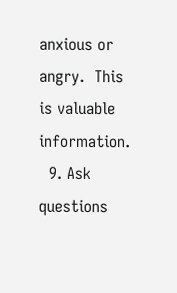anxious or angry.  This is valuable information.
  9. Ask questions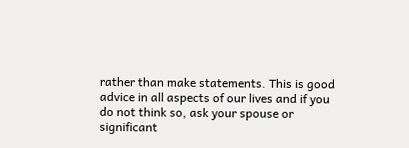rather than make statements. This is good advice in all aspects of our lives and if you do not think so, ask your spouse or significant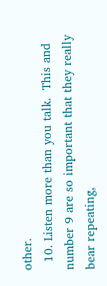other.
  10. Listen more than you talk.  This and number 9 are so important that they really bear repeating,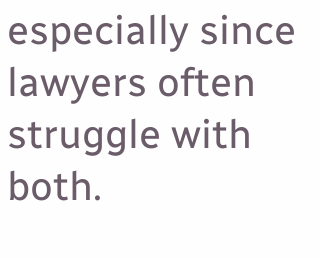especially since lawyers often struggle with both.